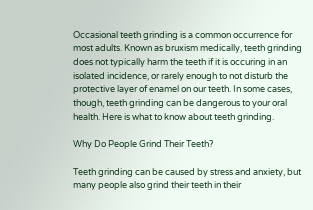Occasional teeth grinding is a common occurrence for most adults. Known as bruxism medically, teeth grinding does not typically harm the teeth if it is occuring in an isolated incidence, or rarely enough to not disturb the protective layer of enamel on our teeth. In some cases, though, teeth grinding can be dangerous to your oral health. Here is what to know about teeth grinding.

Why Do People Grind Their Teeth?

Teeth grinding can be caused by stress and anxiety, but many people also grind their teeth in their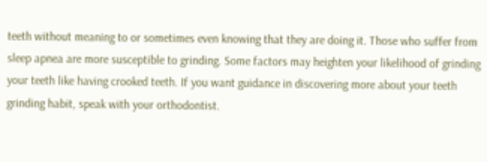teeth without meaning to or sometimes even knowing that they are doing it. Those who suffer from sleep apnea are more susceptible to grinding. Some factors may heighten your likelihood of grinding your teeth like having crooked teeth. If you want guidance in discovering more about your teeth grinding habit, speak with your orthodontist.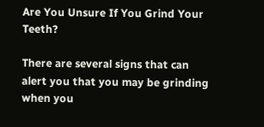Are You Unsure If You Grind Your Teeth?

There are several signs that can alert you that you may be grinding when you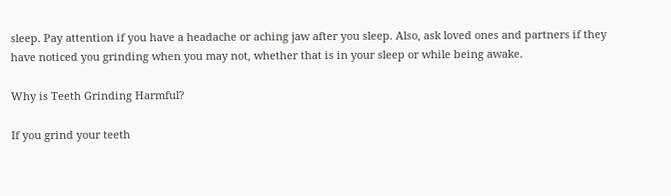sleep. Pay attention if you have a headache or aching jaw after you sleep. Also, ask loved ones and partners if they have noticed you grinding when you may not, whether that is in your sleep or while being awake.

Why is Teeth Grinding Harmful?

If you grind your teeth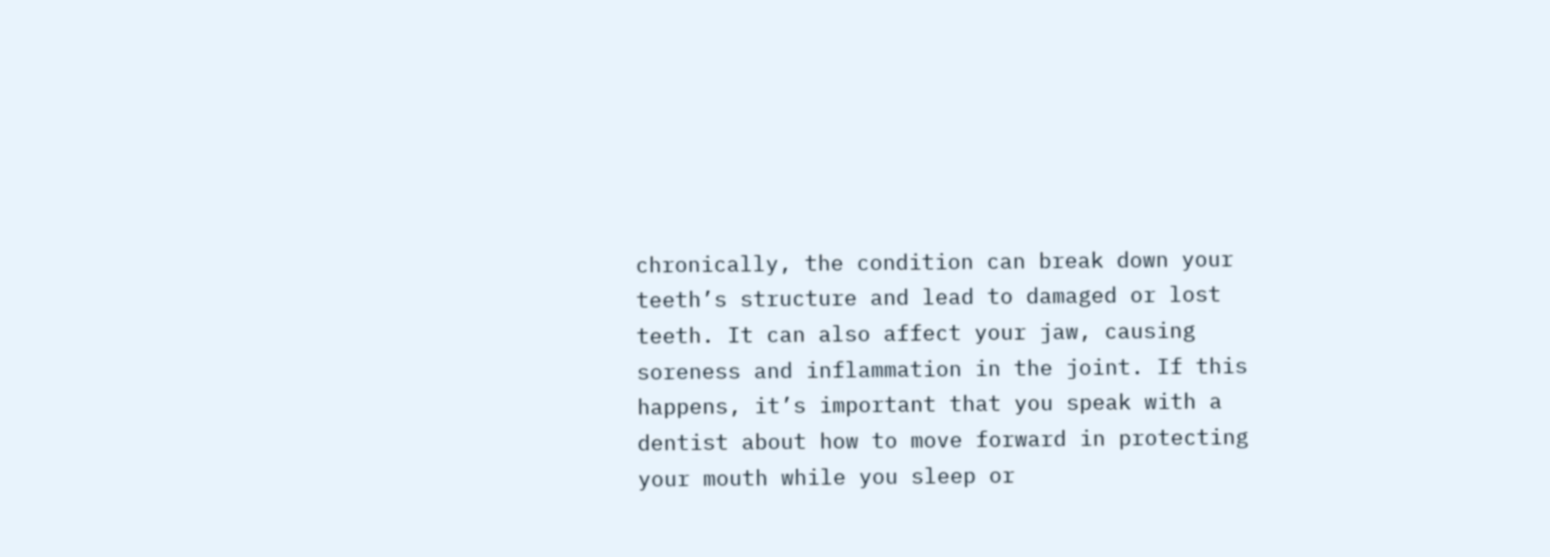chronically, the condition can break down your teeth’s structure and lead to damaged or lost teeth. It can also affect your jaw, causing soreness and inflammation in the joint. If this happens, it’s important that you speak with a dentist about how to move forward in protecting your mouth while you sleep or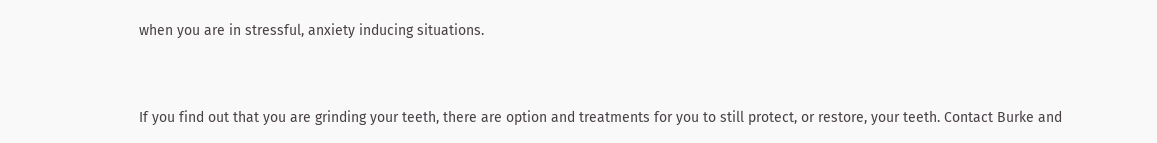when you are in stressful, anxiety inducing situations.


If you find out that you are grinding your teeth, there are option and treatments for you to still protect, or restore, your teeth. Contact Burke and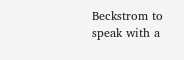Beckstrom to speak with a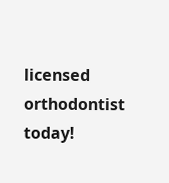licensed orthodontist today!